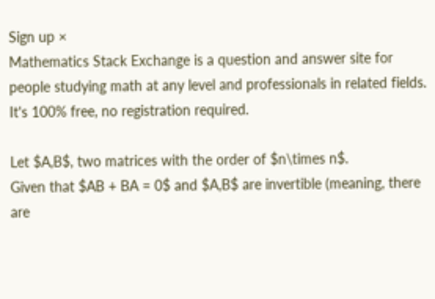Sign up ×
Mathematics Stack Exchange is a question and answer site for people studying math at any level and professionals in related fields. It's 100% free, no registration required.

Let $A,B$, two matrices with the order of $n\times n$.
Given that $AB + BA = 0$ and $A,B$ are invertible (meaning, there are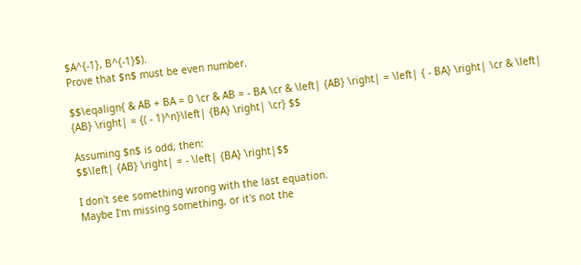$A^{-1}, B^{-1}$).
Prove that $n$ must be even number.

$$\eqalign{ & AB + BA = 0 \cr & AB = - BA \cr & \left| {AB} \right| = \left| { - BA} \right| \cr & \left| {AB} \right| = {( - 1)^n}\left| {BA} \right| \cr} $$

Assuming $n$ is odd, then:
$$\left| {AB} \right| = - \left| {BA} \right|$$

I don't see something wrong with the last equation.
Maybe I'm missing something, or it's not the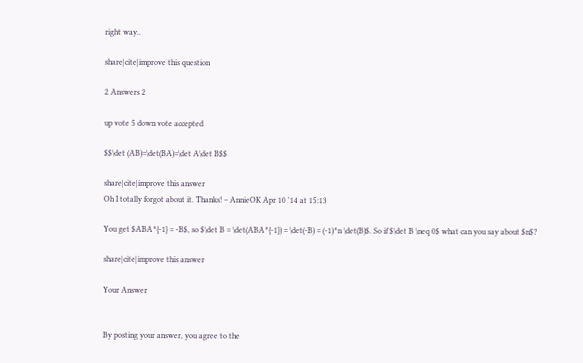right way..

share|cite|improve this question

2 Answers 2

up vote 5 down vote accepted

$$\det (AB)=\det(BA)=\det A\det B$$

share|cite|improve this answer
Oh I totally forgot about it. Thanks! – AnnieOK Apr 10 '14 at 15:13

You get $ABA^{-1} = -B$, so $\det B = \det(ABA^{-1}) = \det(-B) = (-1)^n \det(B)$. So if $\det B \neq 0$ what can you say about $n$?

share|cite|improve this answer

Your Answer


By posting your answer, you agree to the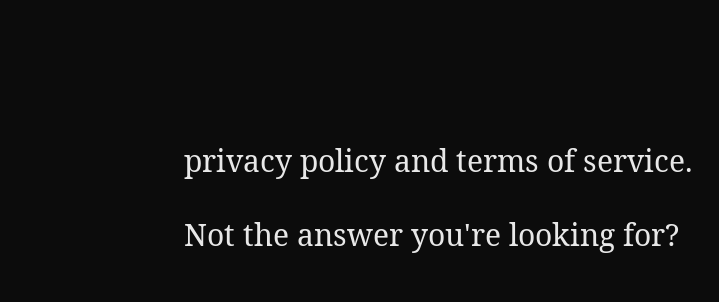privacy policy and terms of service.

Not the answer you're looking for?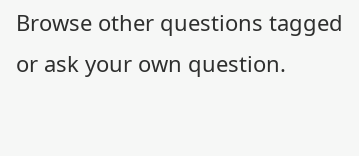Browse other questions tagged or ask your own question.